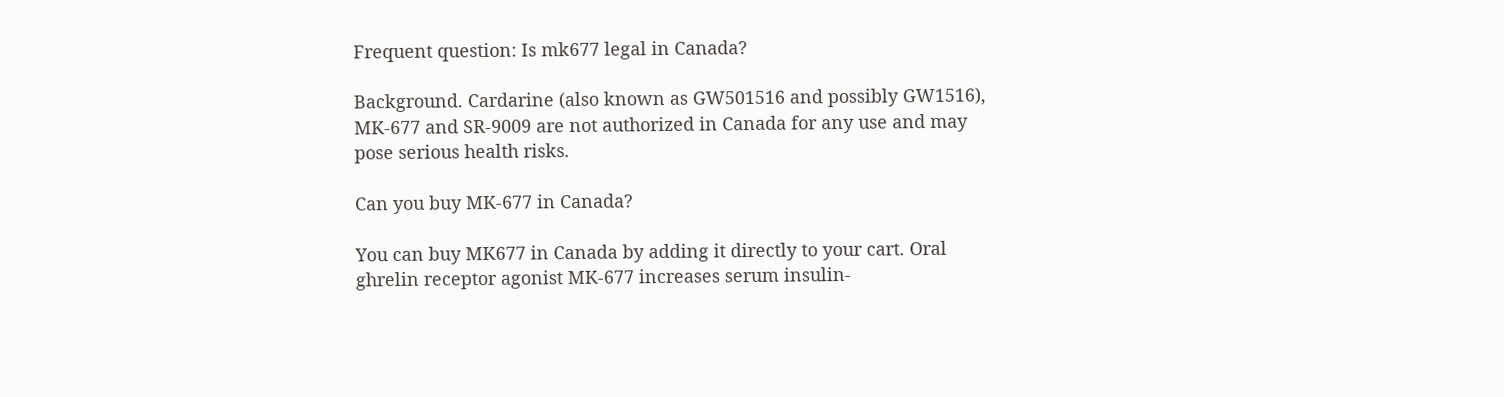Frequent question: Is mk677 legal in Canada?

Background. Cardarine (also known as GW501516 and possibly GW1516), MK-677 and SR-9009 are not authorized in Canada for any use and may pose serious health risks.

Can you buy MK-677 in Canada?

You can buy MK677 in Canada by adding it directly to your cart. Oral ghrelin receptor agonist MK-677 increases serum insulin-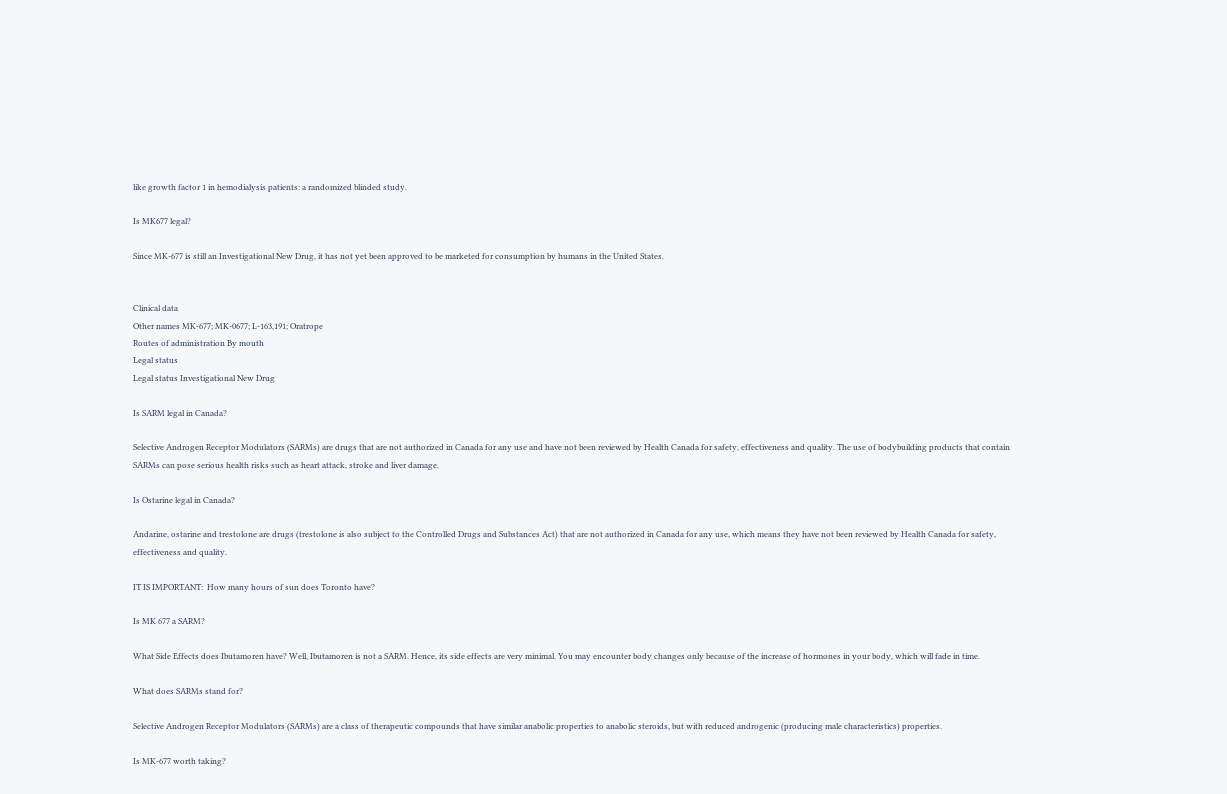like growth factor 1 in hemodialysis patients: a randomized blinded study.

Is MK677 legal?

Since MK-677 is still an Investigational New Drug, it has not yet been approved to be marketed for consumption by humans in the United States.


Clinical data
Other names MK-677; MK-0677; L-163,191; Oratrope
Routes of administration By mouth
Legal status
Legal status Investigational New Drug

Is SARM legal in Canada?

Selective Androgen Receptor Modulators (SARMs) are drugs that are not authorized in Canada for any use and have not been reviewed by Health Canada for safety, effectiveness and quality. The use of bodybuilding products that contain SARMs can pose serious health risks such as heart attack, stroke and liver damage.

Is Ostarine legal in Canada?

Andarine, ostarine and trestolone are drugs (trestolone is also subject to the Controlled Drugs and Substances Act) that are not authorized in Canada for any use, which means they have not been reviewed by Health Canada for safety, effectiveness and quality.

IT IS IMPORTANT:  How many hours of sun does Toronto have?

Is MK 677 a SARM?

What Side Effects does Ibutamoren have? Well, Ibutamoren is not a SARM. Hence, its side effects are very minimal. You may encounter body changes only because of the increase of hormones in your body, which will fade in time.

What does SARMs stand for?

Selective Androgen Receptor Modulators (SARMs) are a class of therapeutic compounds that have similar anabolic properties to anabolic steroids, but with reduced androgenic (producing male characteristics) properties.

Is MK-677 worth taking?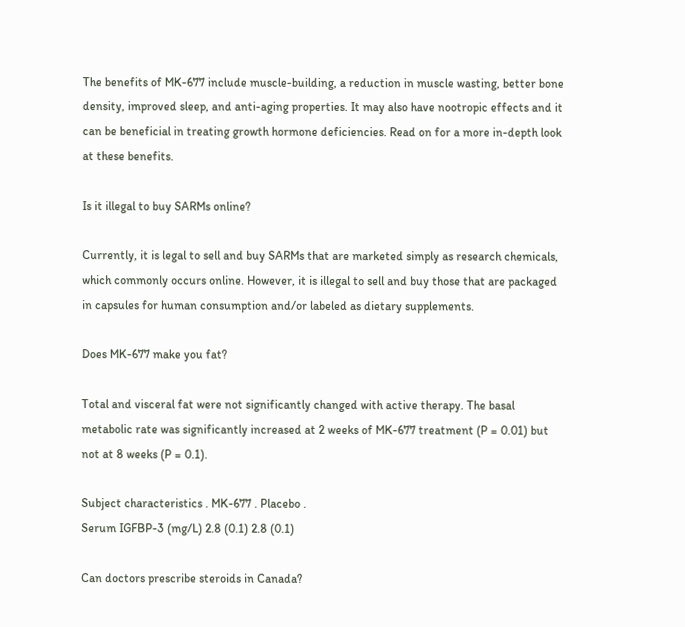The benefits of MK-677 include muscle-building, a reduction in muscle wasting, better bone density, improved sleep, and anti-aging properties. It may also have nootropic effects and it can be beneficial in treating growth hormone deficiencies. Read on for a more in-depth look at these benefits.

Is it illegal to buy SARMs online?

Currently, it is legal to sell and buy SARMs that are marketed simply as research chemicals, which commonly occurs online. However, it is illegal to sell and buy those that are packaged in capsules for human consumption and/or labeled as dietary supplements.

Does MK-677 make you fat?

Total and visceral fat were not significantly changed with active therapy. The basal metabolic rate was significantly increased at 2 weeks of MK-677 treatment (P = 0.01) but not at 8 weeks (P = 0.1).

Subject characteristics . MK-677 . Placebo .
Serum IGFBP-3 (mg/L) 2.8 (0.1) 2.8 (0.1)

Can doctors prescribe steroids in Canada?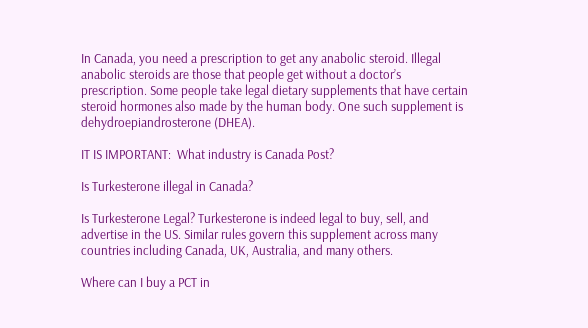In Canada, you need a prescription to get any anabolic steroid. Illegal anabolic steroids are those that people get without a doctor’s prescription. Some people take legal dietary supplements that have certain steroid hormones also made by the human body. One such supplement is dehydroepiandrosterone (DHEA).

IT IS IMPORTANT:  What industry is Canada Post?

Is Turkesterone illegal in Canada?

Is Turkesterone Legal? Turkesterone is indeed legal to buy, sell, and advertise in the US. Similar rules govern this supplement across many countries including Canada, UK, Australia, and many others.

Where can I buy a PCT in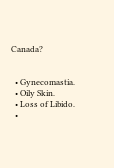Canada?


  • Gynecomastia.
  • Oily Skin.
  • Loss of Libido.
  •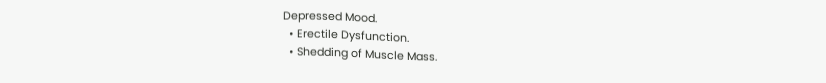Depressed Mood.
  • Erectile Dysfunction.
  • Shedding of Muscle Mass.